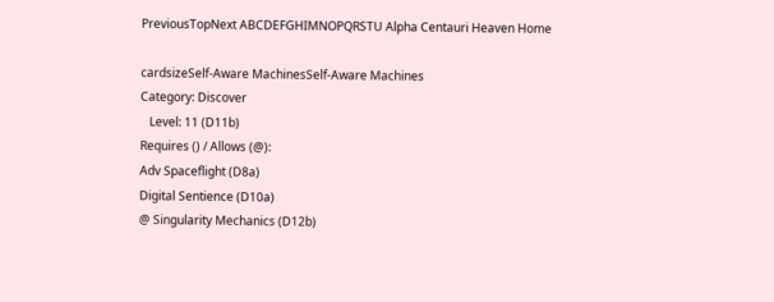PreviousTopNext ABCDEFGHIMNOPQRSTU Alpha Centauri Heaven Home

cardsizeSelf-Aware MachinesSelf-Aware Machines
Category: Discover
   Level: 11 (D11b)
Requires () / Allows (@):
Adv Spaceflight (D8a)
Digital Sentience (D10a)
@ Singularity Mechanics (D12b)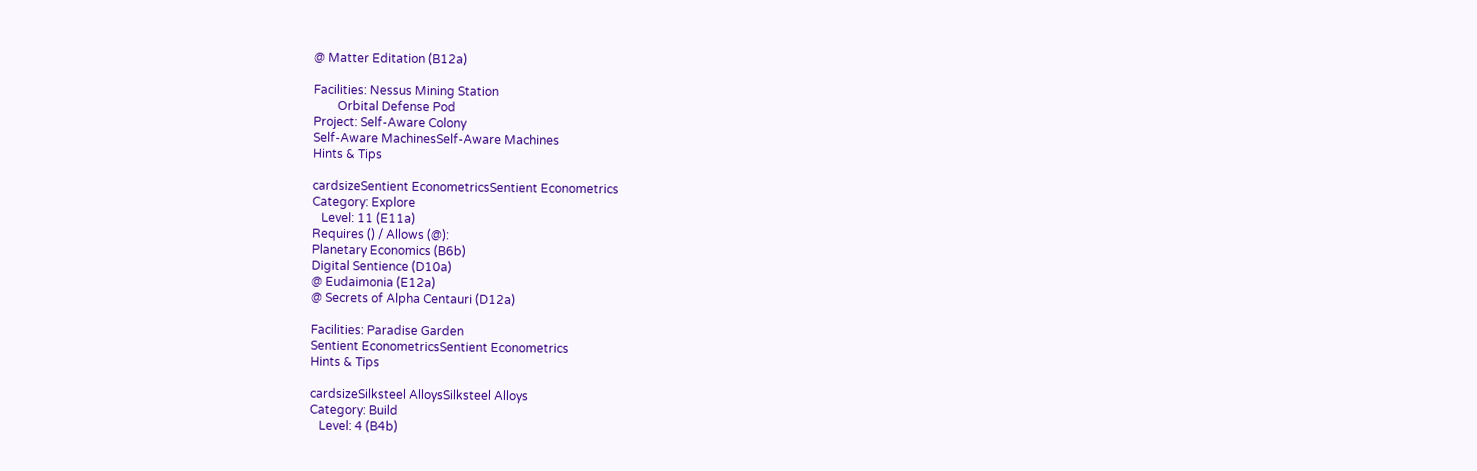@ Matter Editation (B12a)

Facilities: Nessus Mining Station
        Orbital Defense Pod
Project: Self-Aware Colony
Self-Aware MachinesSelf-Aware Machines
Hints & Tips

cardsizeSentient EconometricsSentient Econometrics
Category: Explore
   Level: 11 (E11a)
Requires () / Allows (@):
Planetary Economics (B6b)
Digital Sentience (D10a)
@ Eudaimonia (E12a)
@ Secrets of Alpha Centauri (D12a)

Facilities: Paradise Garden
Sentient EconometricsSentient Econometrics
Hints & Tips

cardsizeSilksteel AlloysSilksteel Alloys
Category: Build
   Level: 4 (B4b)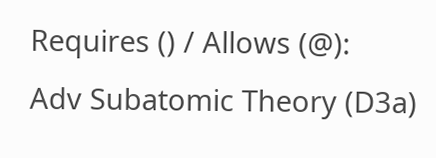Requires () / Allows (@):
Adv Subatomic Theory (D3a)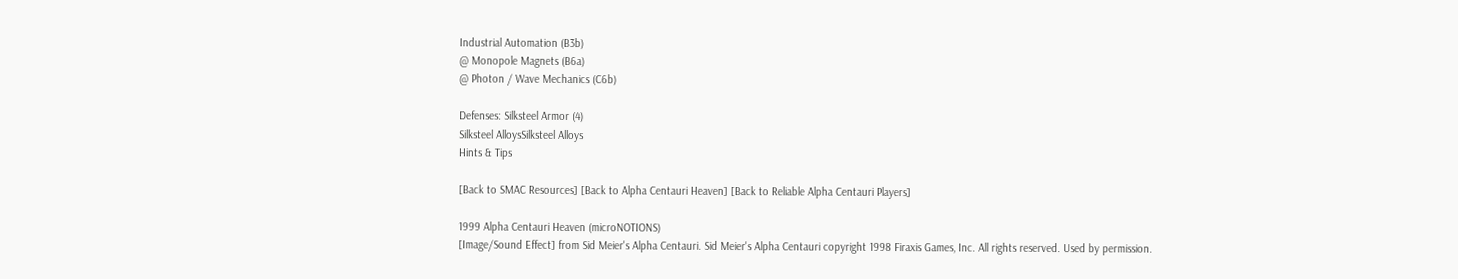Industrial Automation (B3b)
@ Monopole Magnets (B6a)
@ Photon / Wave Mechanics (C6b)

Defenses: Silksteel Armor (4)
Silksteel AlloysSilksteel Alloys
Hints & Tips

[Back to SMAC Resources] [Back to Alpha Centauri Heaven] [Back to Reliable Alpha Centauri Players]

1999 Alpha Centauri Heaven (microNOTIONS)
[Image/Sound Effect] from Sid Meier's Alpha Centauri. Sid Meier's Alpha Centauri copyright 1998 Firaxis Games, Inc. All rights reserved. Used by permission.